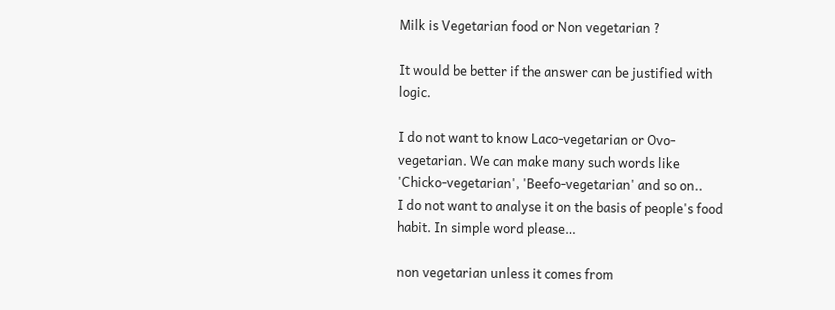Milk is Vegetarian food or Non vegetarian ?

It would be better if the answer can be justified with logic.

I do not want to know Laco-vegetarian or Ovo-vegetarian. We can make many such words like 'Chicko-vegetarian', 'Beefo-vegetarian' and so on..
I do not want to analyse it on the basis of people's food habit. In simple word please…

non vegetarian unless it comes from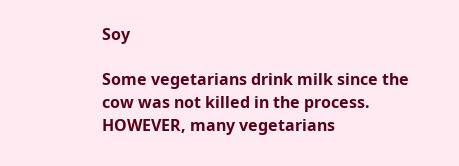Soy

Some vegetarians drink milk since the cow was not killed in the process. HOWEVER, many vegetarians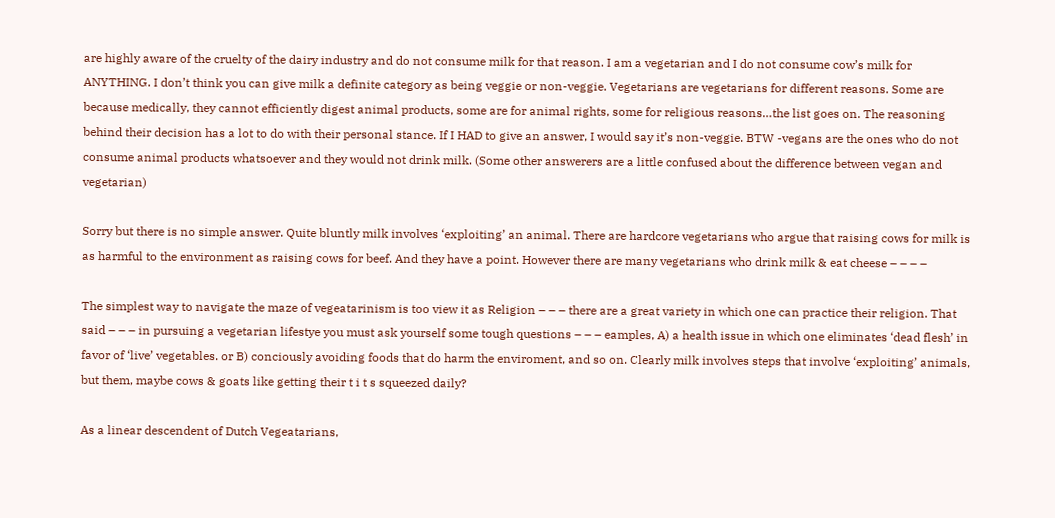are highly aware of the cruelty of the dairy industry and do not consume milk for that reason. I am a vegetarian and I do not consume cow’s milk for ANYTHING. I don’t think you can give milk a definite category as being veggie or non-veggie. Vegetarians are vegetarians for different reasons. Some are because medically, they cannot efficiently digest animal products, some are for animal rights, some for religious reasons…the list goes on. The reasoning behind their decision has a lot to do with their personal stance. If I HAD to give an answer, I would say it’s non-veggie. BTW -vegans are the ones who do not consume animal products whatsoever and they would not drink milk. (Some other answerers are a little confused about the difference between vegan and vegetarian)

Sorry but there is no simple answer. Quite bluntly milk involves ‘exploiting’ an animal. There are hardcore vegetarians who argue that raising cows for milk is as harmful to the environment as raising cows for beef. And they have a point. However there are many vegetarians who drink milk & eat cheese – – – –

The simplest way to navigate the maze of vegeatarinism is too view it as Religion – – – there are a great variety in which one can practice their religion. That said – – – in pursuing a vegetarian lifestye you must ask yourself some tough questions – – – eamples, A) a health issue in which one eliminates ‘dead flesh’ in favor of ‘live’ vegetables. or B) conciously avoiding foods that do harm the enviroment, and so on. Clearly milk involves steps that involve ‘exploiting’ animals, but them, maybe cows & goats like getting their t i t s squeezed daily?

As a linear descendent of Dutch Vegeatarians,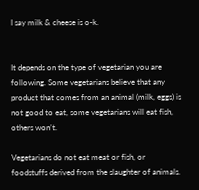I say milk & cheese is o-k.


It depends on the type of vegetarian you are following. Some vegetarians believe that any product that comes from an animal (milk, eggs) is not good to eat, some vegetarians will eat fish, others won’t.

Vegetarians do not eat meat or fish, or foodstuffs derived from the slaughter of animals.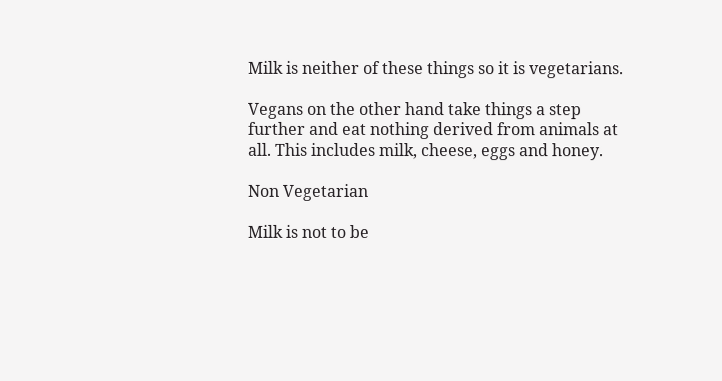Milk is neither of these things so it is vegetarians.

Vegans on the other hand take things a step further and eat nothing derived from animals at all. This includes milk, cheese, eggs and honey.

Non Vegetarian

Milk is not to be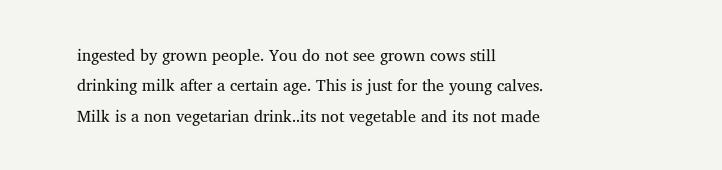ingested by grown people. You do not see grown cows still drinking milk after a certain age. This is just for the young calves.
Milk is a non vegetarian drink..its not vegetable and its not made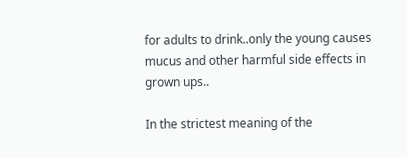for adults to drink..only the young causes mucus and other harmful side effects in grown ups..

In the strictest meaning of the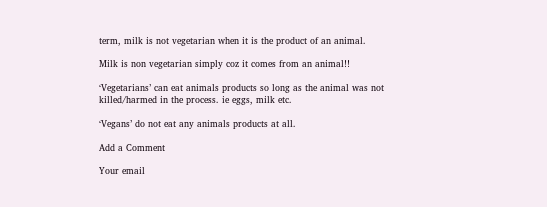term, milk is not vegetarian when it is the product of an animal.

Milk is non vegetarian simply coz it comes from an animal!!

‘Vegetarians’ can eat animals products so long as the animal was not killed/harmed in the process. ie eggs, milk etc.

‘Vegans’ do not eat any animals products at all.

Add a Comment

Your email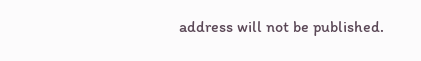address will not be published.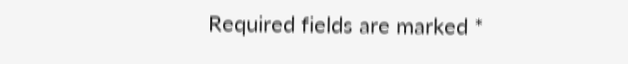Required fields are marked *